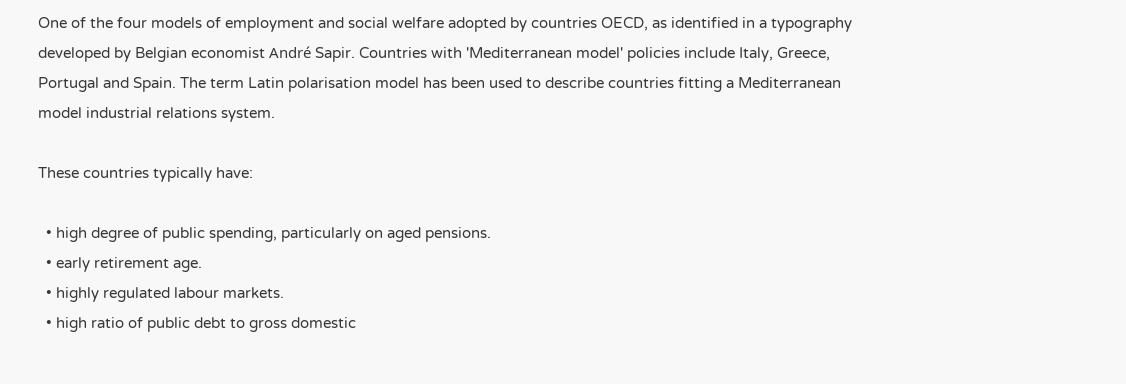One of the four models of employment and social welfare adopted by countries OECD, as identified in a typography developed by Belgian economist André Sapir. Countries with 'Mediterranean model' policies include Italy, Greece, Portugal and Spain. The term Latin polarisation model has been used to describe countries fitting a Mediterranean model industrial relations system.

These countries typically have:

  • high degree of public spending, particularly on aged pensions.
  • early retirement age.
  • highly regulated labour markets.
  • high ratio of public debt to gross domestic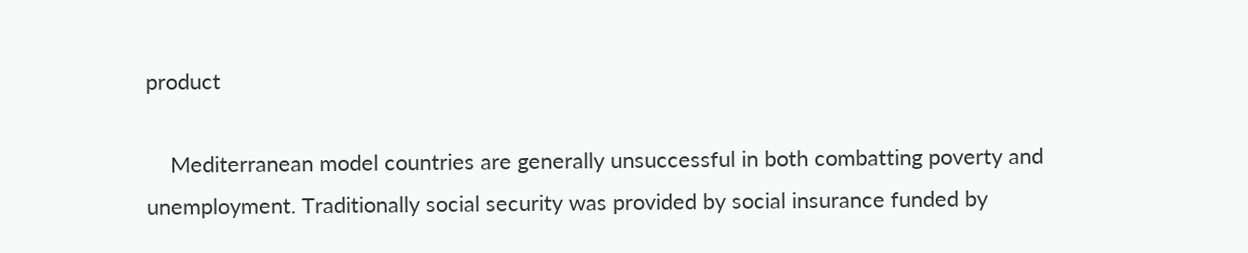product

    Mediterranean model countries are generally unsuccessful in both combatting poverty and unemployment. Traditionally social security was provided by social insurance funded by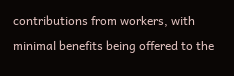contributions from workers, with minimal benefits being offered to the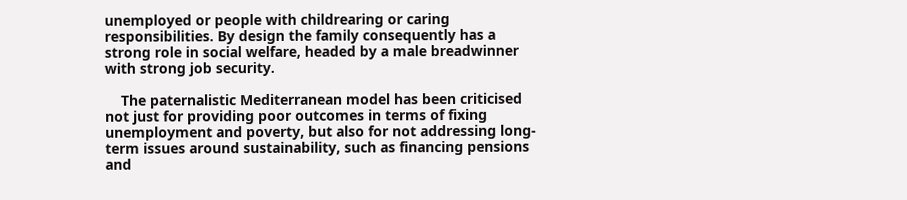unemployed or people with childrearing or caring responsibilities. By design the family consequently has a strong role in social welfare, headed by a male breadwinner with strong job security.

    The paternalistic Mediterranean model has been criticised not just for providing poor outcomes in terms of fixing unemployment and poverty, but also for not addressing long-term issues around sustainability, such as financing pensions and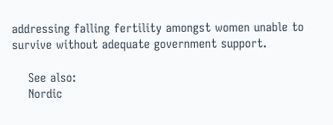addressing falling fertility amongst women unable to survive without adequate government support.

    See also:
    Nordic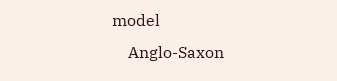model
    Anglo-Saxon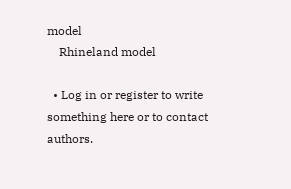model
    Rhineland model

  • Log in or register to write something here or to contact authors.